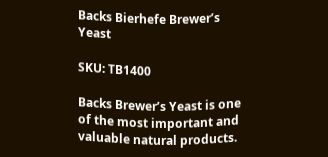Backs Bierhefe Brewer’s Yeast

SKU: TB1400

Backs Brewer’s Yeast is one of the most important and valuable natural products.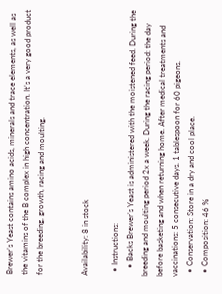Brewer’s Yeast contains amino acids, minerals and trace elements, as well as the vitamins of the B complex in high concentration. It’s a very good product for the breeding, growth, racing and moulting.


Availability: 8 in stock

  • Instructions:
    • Backs Brewer’s Yeast is administered with the moistened feed. During the breeding and moulting period 2x a week. During the racing period: the day before basketing and when returning home. After medical treatments and vaccinations: 5 consecutive days. 1 tablespoon for 60 pigeons.
  • Conservation: Store in a dry and cool place.
  • Composition: 46 %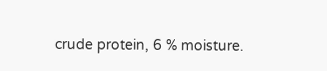crude protein, 6 % moisture.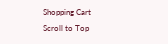Shopping Cart
Scroll to Top